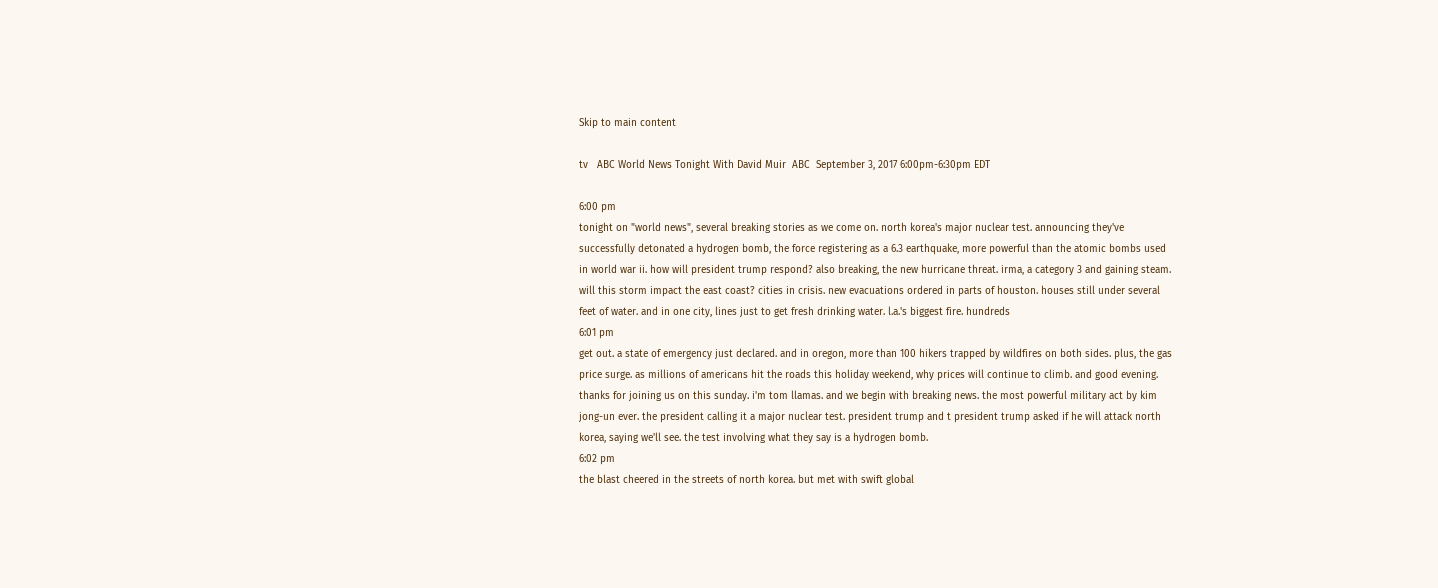Skip to main content

tv   ABC World News Tonight With David Muir  ABC  September 3, 2017 6:00pm-6:30pm EDT

6:00 pm
tonight on "world news", several breaking stories as we come on. north korea's major nuclear test. announcing they've successfully detonated a hydrogen bomb, the force registering as a 6.3 earthquake, more powerful than the atomic bombs used in world war ii. how will president trump respond? also breaking, the new hurricane threat. irma, a category 3 and gaining steam. will this storm impact the east coast? cities in crisis. new evacuations ordered in parts of houston. houses still under several feet of water. and in one city, lines just to get fresh drinking water. l.a.'s biggest fire. hundreds
6:01 pm
get out. a state of emergency just declared. and in oregon, more than 100 hikers trapped by wildfires on both sides. plus, the gas price surge. as millions of americans hit the roads this holiday weekend, why prices will continue to climb. and good evening. thanks for joining us on this sunday. i'm tom llamas. and we begin with breaking news. the most powerful military act by kim jong-un ever. the president calling it a major nuclear test. president trump and t president trump asked if he will attack north korea, saying we'll see. the test involving what they say is a hydrogen bomb.
6:02 pm
the blast cheered in the streets of north korea. but met with swift global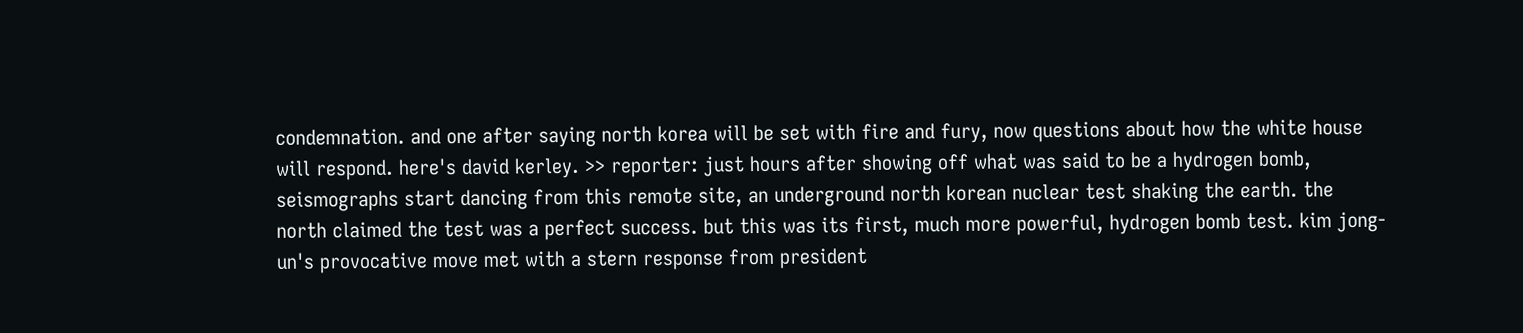condemnation. and one after saying north korea will be set with fire and fury, now questions about how the white house will respond. here's david kerley. >> reporter: just hours after showing off what was said to be a hydrogen bomb, seismographs start dancing from this remote site, an underground north korean nuclear test shaking the earth. the north claimed the test was a perfect success. but this was its first, much more powerful, hydrogen bomb test. kim jong-un's provocative move met with a stern response from president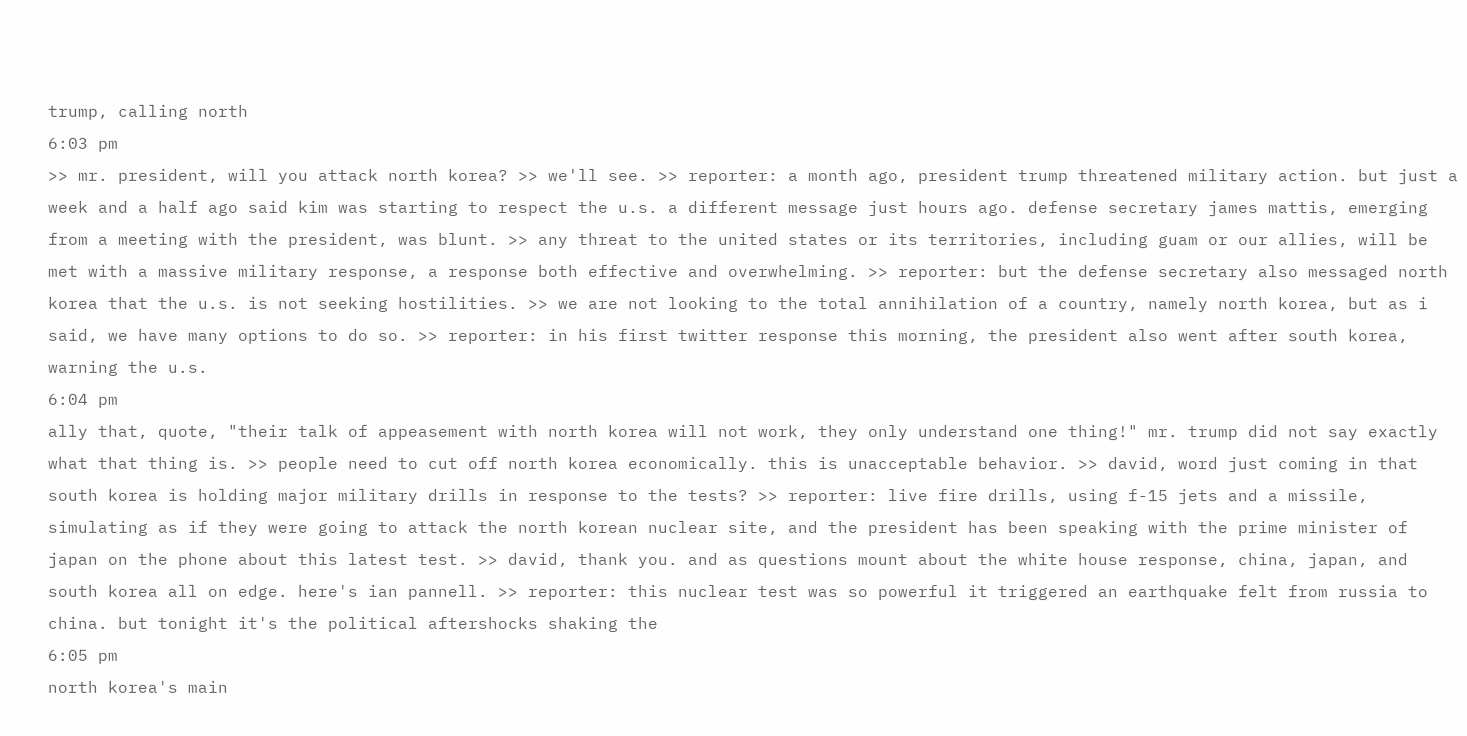trump, calling north
6:03 pm
>> mr. president, will you attack north korea? >> we'll see. >> reporter: a month ago, president trump threatened military action. but just a week and a half ago said kim was starting to respect the u.s. a different message just hours ago. defense secretary james mattis, emerging from a meeting with the president, was blunt. >> any threat to the united states or its territories, including guam or our allies, will be met with a massive military response, a response both effective and overwhelming. >> reporter: but the defense secretary also messaged north korea that the u.s. is not seeking hostilities. >> we are not looking to the total annihilation of a country, namely north korea, but as i said, we have many options to do so. >> reporter: in his first twitter response this morning, the president also went after south korea, warning the u.s.
6:04 pm
ally that, quote, "their talk of appeasement with north korea will not work, they only understand one thing!" mr. trump did not say exactly what that thing is. >> people need to cut off north korea economically. this is unacceptable behavior. >> david, word just coming in that south korea is holding major military drills in response to the tests? >> reporter: live fire drills, using f-15 jets and a missile, simulating as if they were going to attack the north korean nuclear site, and the president has been speaking with the prime minister of japan on the phone about this latest test. >> david, thank you. and as questions mount about the white house response, china, japan, and south korea all on edge. here's ian pannell. >> reporter: this nuclear test was so powerful it triggered an earthquake felt from russia to china. but tonight it's the political aftershocks shaking the
6:05 pm
north korea's main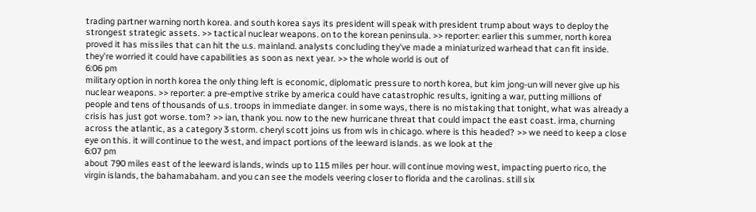trading partner warning north korea. and south korea says its president will speak with president trump about ways to deploy the strongest strategic assets. >> tactical nuclear weapons. on to the korean peninsula. >> reporter: earlier this summer, north korea proved it has missiles that can hit the u.s. mainland. analysts concluding they've made a miniaturized warhead that can fit inside. they're worried it could have capabilities as soon as next year. >> the whole world is out of
6:06 pm
military option in north korea the only thing left is economic, diplomatic pressure to north korea, but kim jong-un will never give up his nuclear weapons. >> reporter: a pre-emptive strike by america could have catastrophic results, igniting a war, putting millions of people and tens of thousands of u.s. troops in immediate danger. in some ways, there is no mistaking that tonight, what was already a crisis has just got worse. tom? >> ian, thank you. now to the new hurricane threat that could impact the east coast. irma, churning across the atlantic, as a category 3 storm. cheryl scott joins us from wls in chicago. where is this headed? >> we need to keep a close eye on this. it will continue to the west, and impact portions of the leeward islands. as we look at the
6:07 pm
about 790 miles east of the leeward islands, winds up to 115 miles per hour. will continue moving west, impacting puerto rico, the virgin islands, the bahamabaham. and you can see the models veering closer to florida and the carolinas. still six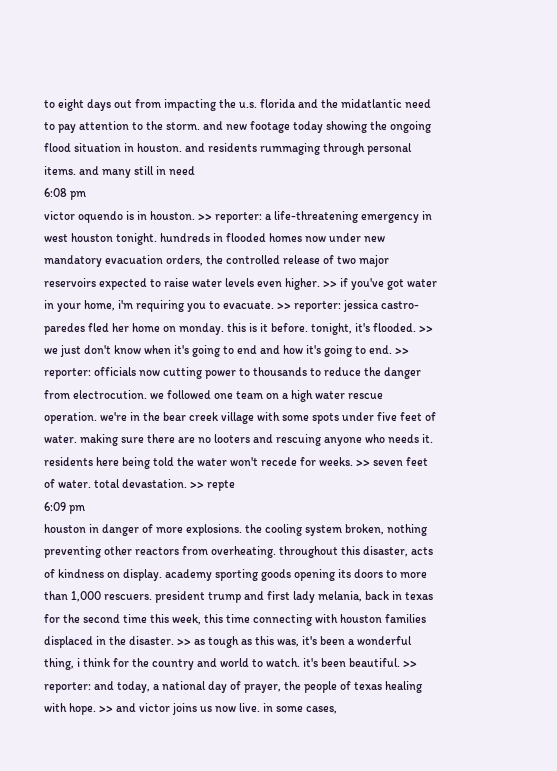to eight days out from impacting the u.s. florida and the midatlantic need to pay attention to the storm. and new footage today showing the ongoing flood situation in houston. and residents rummaging through personal items. and many still in need
6:08 pm
victor oquendo is in houston. >> reporter: a life-threatening emergency in west houston tonight. hundreds in flooded homes now under new mandatory evacuation orders, the controlled release of two major reservoirs expected to raise water levels even higher. >> if you've got water in your home, i'm requiring you to evacuate. >> reporter: jessica castro-paredes fled her home on monday. this is it before. tonight, it's flooded. >> we just don't know when it's going to end and how it's going to end. >> reporter: officials now cutting power to thousands to reduce the danger from electrocution. we followed one team on a high water rescue operation. we're in the bear creek village with some spots under five feet of water. making sure there are no looters and rescuing anyone who needs it. residents here being told the water won't recede for weeks. >> seven feet of water. total devastation. >> repte
6:09 pm
houston in danger of more explosions. the cooling system broken, nothing preventing other reactors from overheating. throughout this disaster, acts of kindness on display. academy sporting goods opening its doors to more than 1,000 rescuers. president trump and first lady melania, back in texas for the second time this week, this time connecting with houston families displaced in the disaster. >> as tough as this was, it's been a wonderful thing, i think for the country and world to watch. it's been beautiful. >> reporter: and today, a national day of prayer, the people of texas healing with hope. >> and victor joins us now live. in some cases,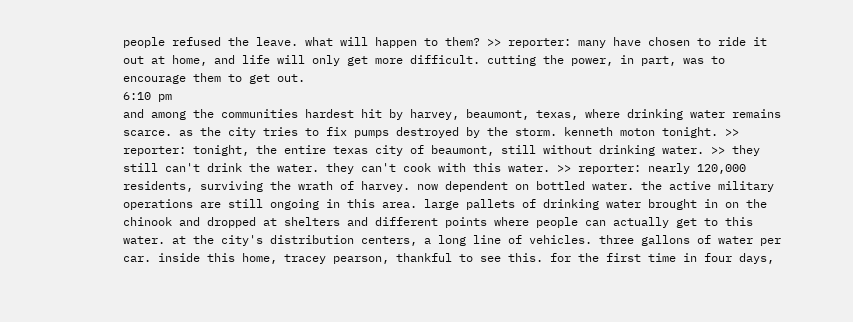people refused the leave. what will happen to them? >> reporter: many have chosen to ride it out at home, and life will only get more difficult. cutting the power, in part, was to encourage them to get out.
6:10 pm
and among the communities hardest hit by harvey, beaumont, texas, where drinking water remains scarce. as the city tries to fix pumps destroyed by the storm. kenneth moton tonight. >> reporter: tonight, the entire texas city of beaumont, still without drinking water. >> they still can't drink the water. they can't cook with this water. >> reporter: nearly 120,000 residents, surviving the wrath of harvey. now dependent on bottled water. the active military operations are still ongoing in this area. large pallets of drinking water brought in on the chinook and dropped at shelters and different points where people can actually get to this water. at the city's distribution centers, a long line of vehicles. three gallons of water per car. inside this home, tracey pearson, thankful to see this. for the first time in four days,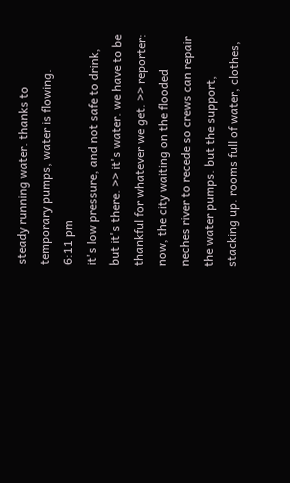steady running water. thanks to temporary pumps, water is flowing.
6:11 pm
it's low pressure, and not safe to drink, but it's there. >> it's water. we have to be thankful for whatever we get. >> reporter: now, the city waiting on the flooded neches river to recede so crews can repair the water pumps. but the support, stacking up. rooms full of water, clothes,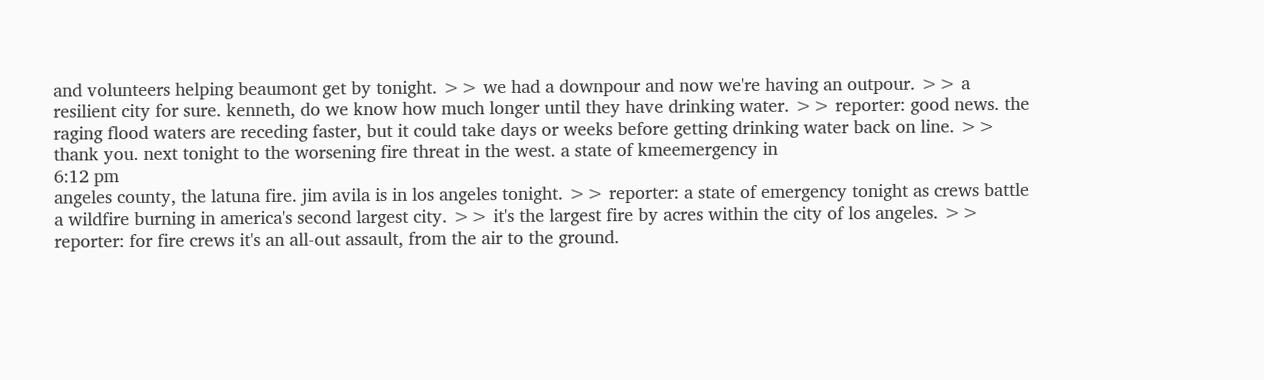and volunteers helping beaumont get by tonight. >> we had a downpour and now we're having an outpour. >> a resilient city for sure. kenneth, do we know how much longer until they have drinking water. >> reporter: good news. the raging flood waters are receding faster, but it could take days or weeks before getting drinking water back on line. >> thank you. next tonight to the worsening fire threat in the west. a state of kmeemergency in
6:12 pm
angeles county, the latuna fire. jim avila is in los angeles tonight. >> reporter: a state of emergency tonight as crews battle a wildfire burning in america's second largest city. >> it's the largest fire by acres within the city of los angeles. >> reporter: for fire crews it's an all-out assault, from the air to the ground.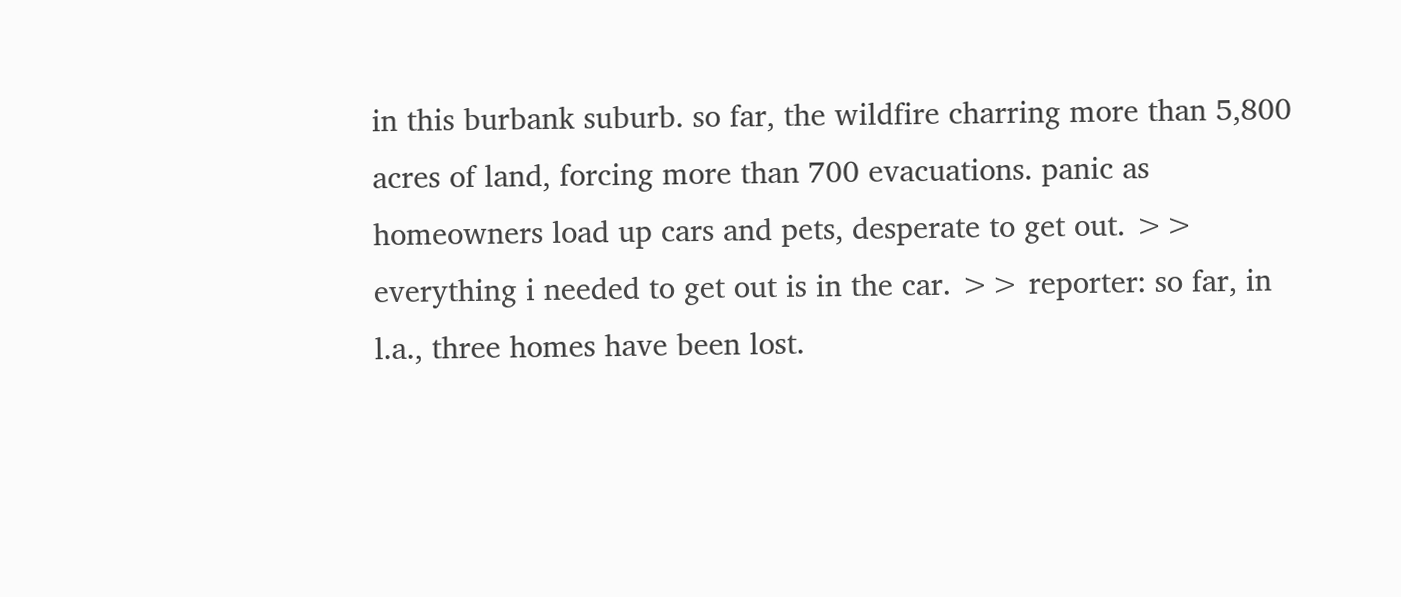in this burbank suburb. so far, the wildfire charring more than 5,800 acres of land, forcing more than 700 evacuations. panic as homeowners load up cars and pets, desperate to get out. >> everything i needed to get out is in the car. >> reporter: so far, in l.a., three homes have been lost.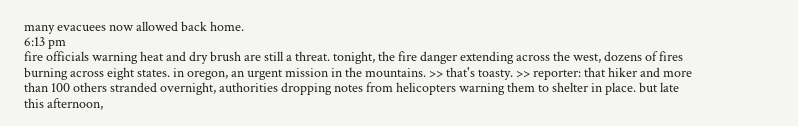many evacuees now allowed back home.
6:13 pm
fire officials warning heat and dry brush are still a threat. tonight, the fire danger extending across the west, dozens of fires burning across eight states. in oregon, an urgent mission in the mountains. >> that's toasty. >> reporter: that hiker and more than 100 others stranded overnight, authorities dropping notes from helicopters warning them to shelter in place. but late this afternoon,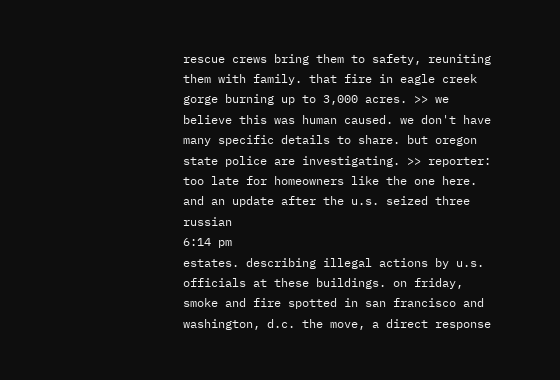rescue crews bring them to safety, reuniting them with family. that fire in eagle creek gorge burning up to 3,000 acres. >> we believe this was human caused. we don't have many specific details to share. but oregon state police are investigating. >> reporter: too late for homeowners like the one here. and an update after the u.s. seized three russian
6:14 pm
estates. describing illegal actions by u.s. officials at these buildings. on friday, smoke and fire spotted in san francisco and washington, d.c. the move, a direct response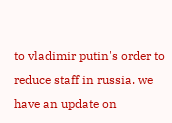to vladimir putin's order to reduce staff in russia. we have an update on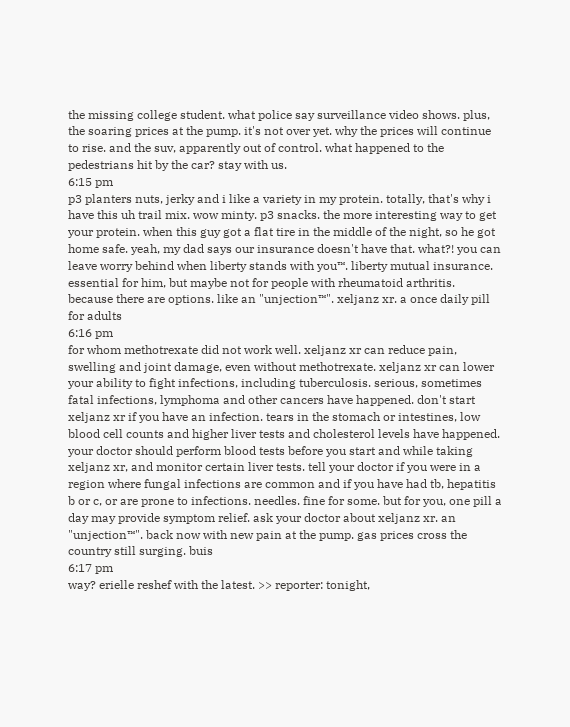the missing college student. what police say surveillance video shows. plus, the soaring prices at the pump. it's not over yet. why the prices will continue to rise. and the suv, apparently out of control. what happened to the pedestrians hit by the car? stay with us.
6:15 pm
p3 planters nuts, jerky and i like a variety in my protein. totally, that's why i have this uh trail mix. wow minty. p3 snacks. the more interesting way to get your protein. when this guy got a flat tire in the middle of the night, so he got home safe. yeah, my dad says our insurance doesn't have that. what?! you can leave worry behind when liberty stands with you™. liberty mutual insurance. essential for him, but maybe not for people with rheumatoid arthritis. because there are options. like an "unjection™". xeljanz xr. a once daily pill for adults
6:16 pm
for whom methotrexate did not work well. xeljanz xr can reduce pain, swelling and joint damage, even without methotrexate. xeljanz xr can lower your ability to fight infections, including tuberculosis. serious, sometimes fatal infections, lymphoma and other cancers have happened. don't start xeljanz xr if you have an infection. tears in the stomach or intestines, low blood cell counts and higher liver tests and cholesterol levels have happened. your doctor should perform blood tests before you start and while taking xeljanz xr, and monitor certain liver tests. tell your doctor if you were in a region where fungal infections are common and if you have had tb, hepatitis b or c, or are prone to infections. needles. fine for some. but for you, one pill a day may provide symptom relief. ask your doctor about xeljanz xr. an "unjection™". back now with new pain at the pump. gas prices cross the country still surging. buis
6:17 pm
way? erielle reshef with the latest. >> reporter: tonight,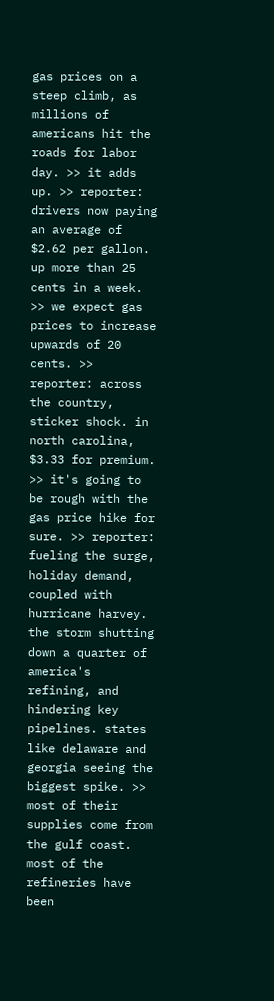gas prices on a steep climb, as millions of americans hit the roads for labor day. >> it adds up. >> reporter: drivers now paying an average of $2.62 per gallon. up more than 25 cents in a week. >> we expect gas prices to increase upwards of 20 cents. >> reporter: across the country, sticker shock. in north carolina, $3.33 for premium. >> it's going to be rough with the gas price hike for sure. >> reporter: fueling the surge, holiday demand, coupled with hurricane harvey. the storm shutting down a quarter of america's refining, and hindering key pipelines. states like delaware and georgia seeing the biggest spike. >> most of their supplies come from the gulf coast. most of the refineries have been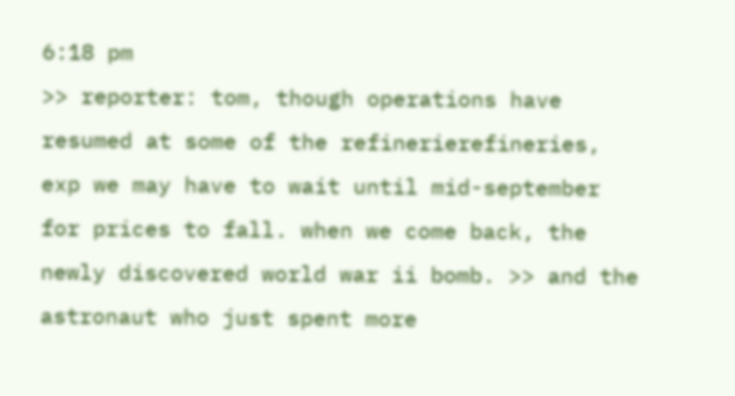6:18 pm
>> reporter: tom, though operations have resumed at some of the refinerierefineries, exp we may have to wait until mid-september for prices to fall. when we come back, the newly discovered world war ii bomb. >> and the astronaut who just spent more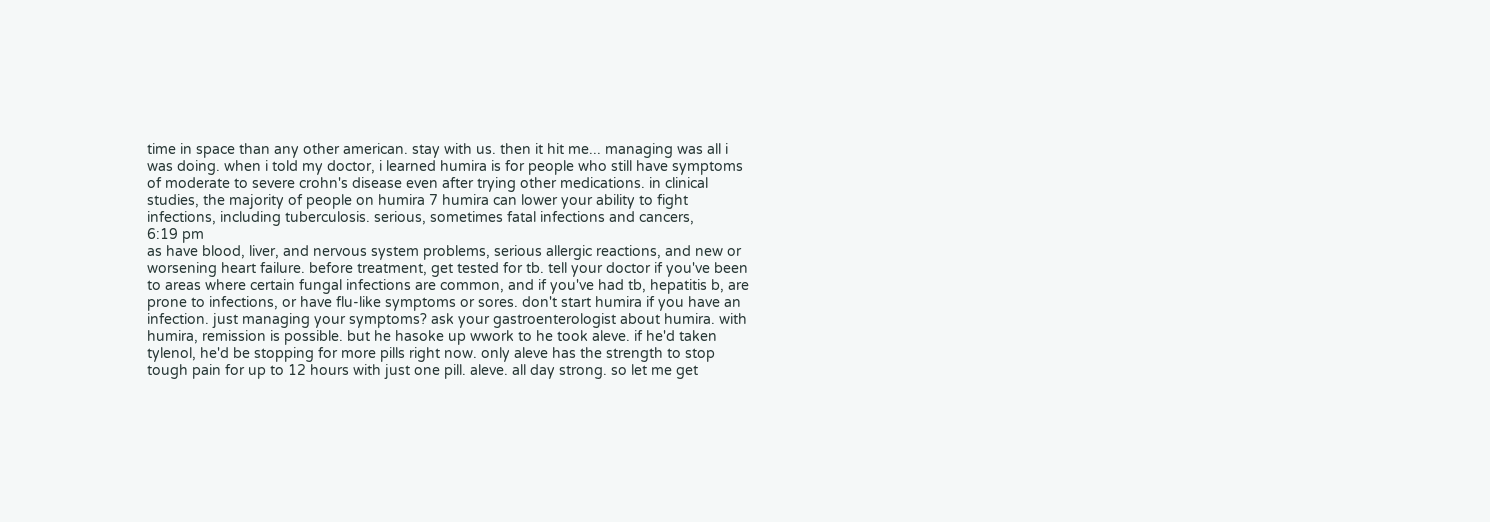time in space than any other american. stay with us. then it hit me... managing was all i was doing. when i told my doctor, i learned humira is for people who still have symptoms of moderate to severe crohn's disease even after trying other medications. in clinical studies, the majority of people on humira 7 humira can lower your ability to fight infections, including tuberculosis. serious, sometimes fatal infections and cancers,
6:19 pm
as have blood, liver, and nervous system problems, serious allergic reactions, and new or worsening heart failure. before treatment, get tested for tb. tell your doctor if you've been to areas where certain fungal infections are common, and if you've had tb, hepatitis b, are prone to infections, or have flu-like symptoms or sores. don't start humira if you have an infection. just managing your symptoms? ask your gastroenterologist about humira. with humira, remission is possible. but he hasoke up wwork to he took aleve. if he'd taken tylenol, he'd be stopping for more pills right now. only aleve has the strength to stop tough pain for up to 12 hours with just one pill. aleve. all day strong. so let me get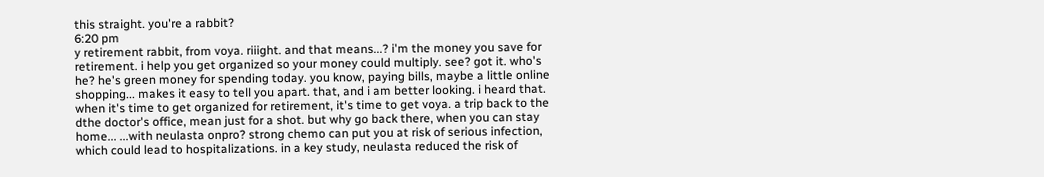this straight. you're a rabbit?
6:20 pm
y retirement rabbit, from voya. riiight. and that means...? i'm the money you save for retirement. i help you get organized so your money could multiply. see? got it. who's he? he's green money for spending today. you know, paying bills, maybe a little online shopping... makes it easy to tell you apart. that, and i am better looking. i heard that. when it's time to get organized for retirement, it's time to get voya. a trip back to the dthe doctor's office, mean just for a shot. but why go back there, when you can stay home... ...with neulasta onpro? strong chemo can put you at risk of serious infection, which could lead to hospitalizations. in a key study, neulasta reduced the risk of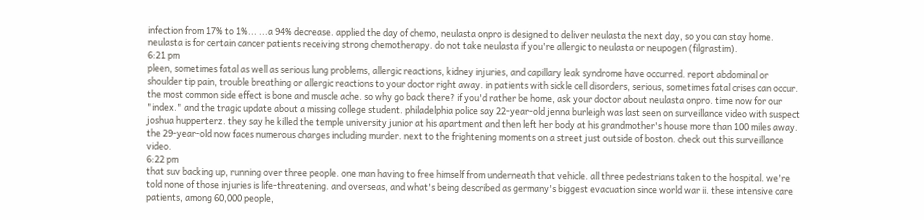infection from 17% to 1%... ...a 94% decrease. applied the day of chemo, neulasta onpro is designed to deliver neulasta the next day, so you can stay home. neulasta is for certain cancer patients receiving strong chemotherapy. do not take neulasta if you're allergic to neulasta or neupogen (filgrastim).
6:21 pm
pleen, sometimes fatal as well as serious lung problems, allergic reactions, kidney injuries, and capillary leak syndrome have occurred. report abdominal or shoulder tip pain, trouble breathing or allergic reactions to your doctor right away. in patients with sickle cell disorders, serious, sometimes fatal crises can occur. the most common side effect is bone and muscle ache. so why go back there? if you'd rather be home, ask your doctor about neulasta onpro. time now for our "index." and the tragic update about a missing college student. philadelphia police say 22-year-old jenna burleigh was last seen on surveillance video with suspect joshua hupperterz. they say he killed the temple university junior at his apartment and then left her body at his grandmother's house more than 100 miles away. the 29-year-old now faces numerous charges including murder. next to the frightening moments on a street just outside of boston. check out this surveillance video.
6:22 pm
that suv backing up, running over three people. one man having to free himself from underneath that vehicle. all three pedestrians taken to the hospital. we're told none of those injuries is life-threatening. and overseas, and what's being described as germany's biggest evacuation since world war ii. these intensive care patients, among 60,000 people,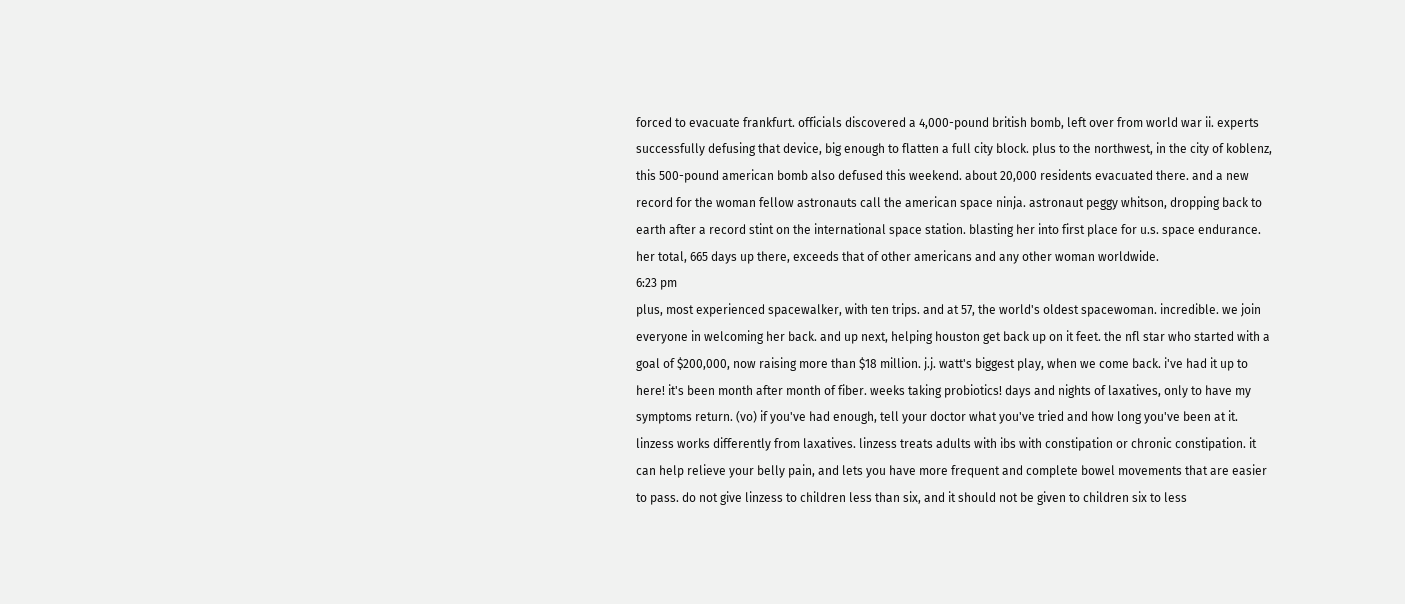forced to evacuate frankfurt. officials discovered a 4,000-pound british bomb, left over from world war ii. experts successfully defusing that device, big enough to flatten a full city block. plus to the northwest, in the city of koblenz, this 500-pound american bomb also defused this weekend. about 20,000 residents evacuated there. and a new record for the woman fellow astronauts call the american space ninja. astronaut peggy whitson, dropping back to earth after a record stint on the international space station. blasting her into first place for u.s. space endurance. her total, 665 days up there, exceeds that of other americans and any other woman worldwide.
6:23 pm
plus, most experienced spacewalker, with ten trips. and at 57, the world's oldest spacewoman. incredible. we join everyone in welcoming her back. and up next, helping houston get back up on it feet. the nfl star who started with a goal of $200,000, now raising more than $18 million. j.j. watt's biggest play, when we come back. i've had it up to here! it's been month after month of fiber. weeks taking probiotics! days and nights of laxatives, only to have my symptoms return. (vo) if you've had enough, tell your doctor what you've tried and how long you've been at it. linzess works differently from laxatives. linzess treats adults with ibs with constipation or chronic constipation. it can help relieve your belly pain, and lets you have more frequent and complete bowel movements that are easier to pass. do not give linzess to children less than six, and it should not be given to children six to less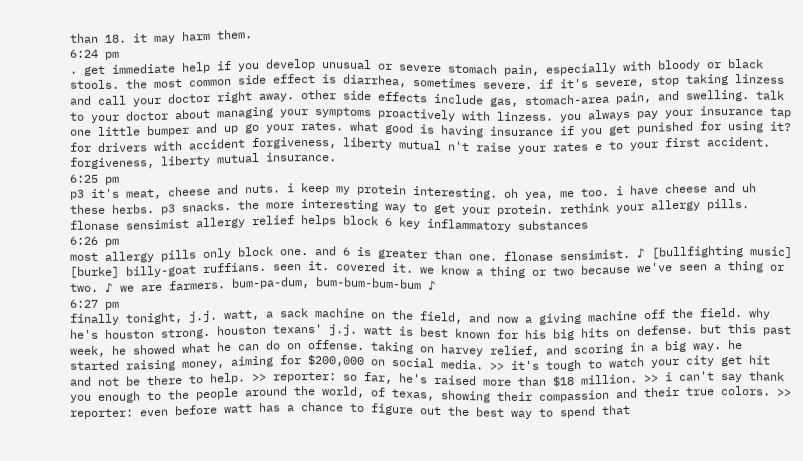than 18. it may harm them.
6:24 pm
. get immediate help if you develop unusual or severe stomach pain, especially with bloody or black stools. the most common side effect is diarrhea, sometimes severe. if it's severe, stop taking linzess and call your doctor right away. other side effects include gas, stomach-area pain, and swelling. talk to your doctor about managing your symptoms proactively with linzess. you always pay your insurance tap one little bumper and up go your rates. what good is having insurance if you get punished for using it? for drivers with accident forgiveness, liberty mutual n't raise your rates e to your first accident. forgiveness, liberty mutual insurance.
6:25 pm
p3 it's meat, cheese and nuts. i keep my protein interesting. oh yea, me too. i have cheese and uh these herbs. p3 snacks. the more interesting way to get your protein. rethink your allergy pills. flonase sensimist allergy relief helps block 6 key inflammatory substances
6:26 pm
most allergy pills only block one. and 6 is greater than one. flonase sensimist. ♪ [bullfighting music] [burke] billy-goat ruffians. seen it. covered it. we know a thing or two because we've seen a thing or two. ♪ we are farmers. bum-pa-dum, bum-bum-bum-bum ♪
6:27 pm
finally tonight, j.j. watt, a sack machine on the field, and now a giving machine off the field. why he's houston strong. houston texans' j.j. watt is best known for his big hits on defense. but this past week, he showed what he can do on offense. taking on harvey relief, and scoring in a big way. he started raising money, aiming for $200,000 on social media. >> it's tough to watch your city get hit and not be there to help. >> reporter: so far, he's raised more than $18 million. >> i can't say thank you enough to the people around the world, of texas, showing their compassion and their true colors. >> reporter: even before watt has a chance to figure out the best way to spend that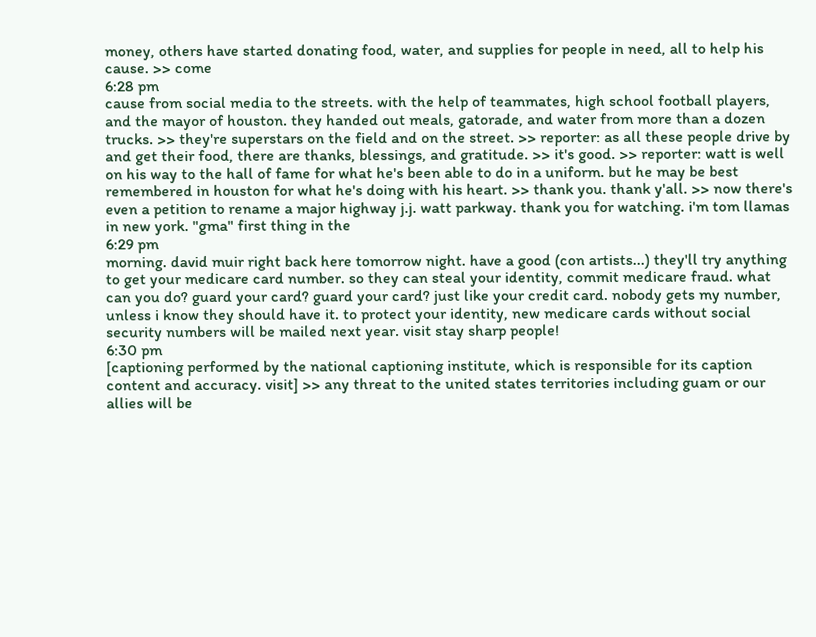money, others have started donating food, water, and supplies for people in need, all to help his cause. >> come
6:28 pm
cause from social media to the streets. with the help of teammates, high school football players, and the mayor of houston. they handed out meals, gatorade, and water from more than a dozen trucks. >> they're superstars on the field and on the street. >> reporter: as all these people drive by and get their food, there are thanks, blessings, and gratitude. >> it's good. >> reporter: watt is well on his way to the hall of fame for what he's been able to do in a uniform. but he may be best remembered in houston for what he's doing with his heart. >> thank you. thank y'all. >> now there's even a petition to rename a major highway j.j. watt parkway. thank you for watching. i'm tom llamas in new york. "gma" first thing in the
6:29 pm
morning. david muir right back here tomorrow night. have a good (con artists...) they'll try anything to get your medicare card number. so they can steal your identity, commit medicare fraud. what can you do? guard your card? guard your card? just like your credit card. nobody gets my number, unless i know they should have it. to protect your identity, new medicare cards without social security numbers will be mailed next year. visit stay sharp people!
6:30 pm
[captioning performed by the national captioning institute, which is responsible for its caption content and accuracy. visit] >> any threat to the united states territories including guam or our allies will be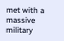met with a massive military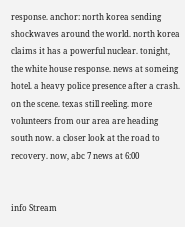response. anchor: north korea sending shockwaves around the world. north korea claims it has a powerful nuclear. tonight, the white house response. news at someing hotel. a heavy police presence after a crash. on the scene. texas still reeling. more volunteers from our area are heading south now. a closer look at the road to recovery. now, abc 7 news at 6:00


info Stream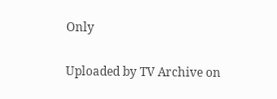Only

Uploaded by TV Archive on